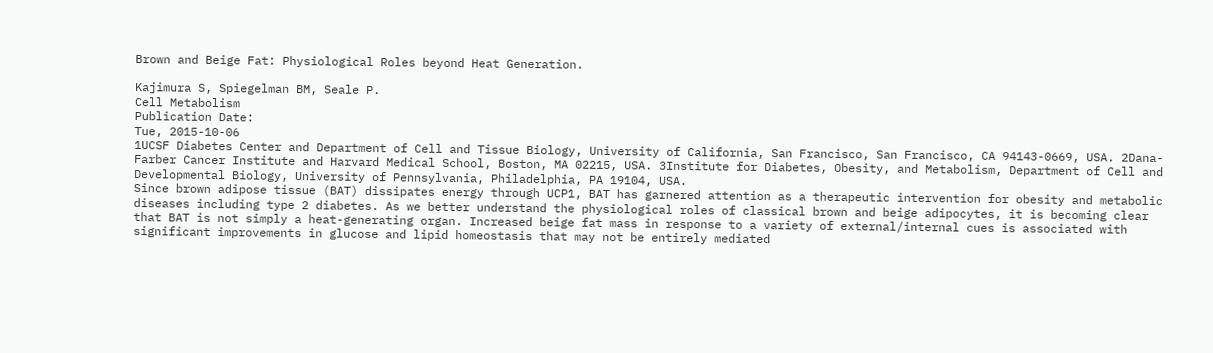Brown and Beige Fat: Physiological Roles beyond Heat Generation.

Kajimura S, Spiegelman BM, Seale P.
Cell Metabolism
Publication Date:
Tue, 2015-10-06
1UCSF Diabetes Center and Department of Cell and Tissue Biology, University of California, San Francisco, San Francisco, CA 94143-0669, USA. 2Dana-Farber Cancer Institute and Harvard Medical School, Boston, MA 02215, USA. 3Institute for Diabetes, Obesity, and Metabolism, Department of Cell and Developmental Biology, University of Pennsylvania, Philadelphia, PA 19104, USA.
Since brown adipose tissue (BAT) dissipates energy through UCP1, BAT has garnered attention as a therapeutic intervention for obesity and metabolic diseases including type 2 diabetes. As we better understand the physiological roles of classical brown and beige adipocytes, it is becoming clear that BAT is not simply a heat-generating organ. Increased beige fat mass in response to a variety of external/internal cues is associated with significant improvements in glucose and lipid homeostasis that may not be entirely mediated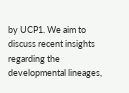by UCP1. We aim to discuss recent insights regarding the developmental lineages,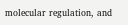molecular regulation, and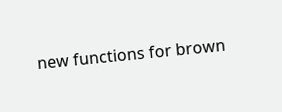new functions for brown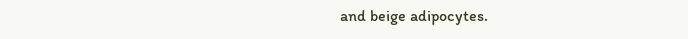and beige adipocytes.